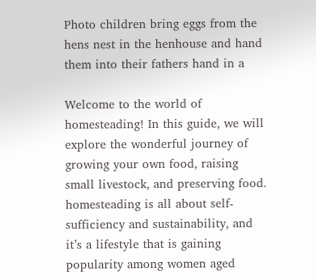Photo children bring eggs from the hens nest in the henhouse and hand them into their fathers hand in a

Welcome to the world of homesteading! In this guide, we will explore the wonderful journey of growing your own food, raising small livestock, and preserving food. homesteading is all about self-sufficiency and sustainability, and it’s a lifestyle that is gaining popularity among women aged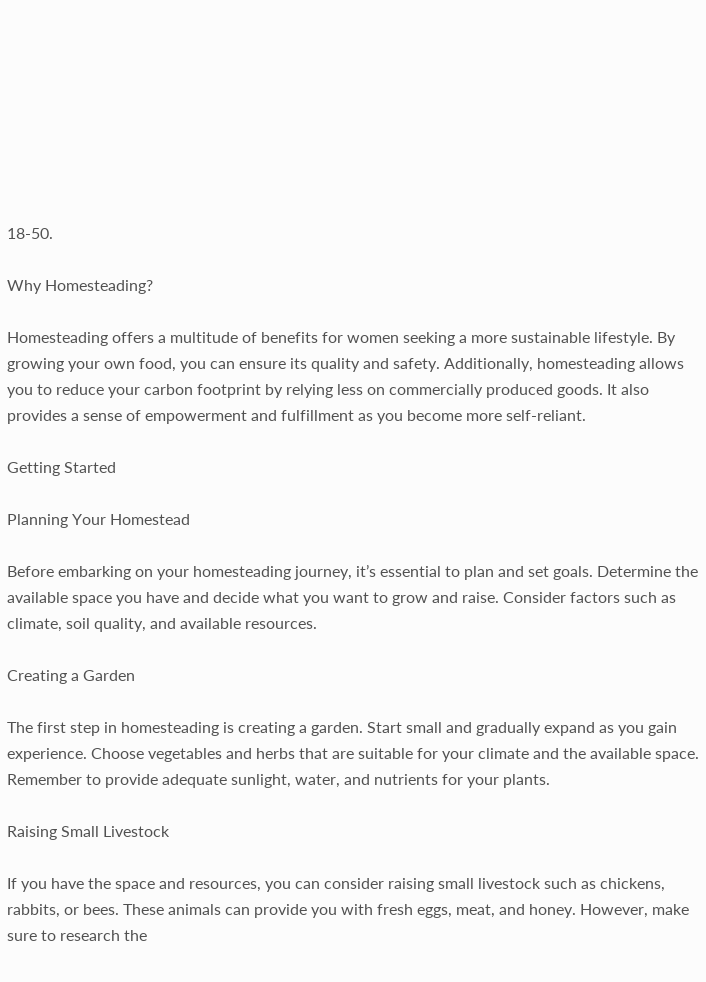18-50.

Why Homesteading?

Homesteading offers a multitude of benefits for women seeking a more sustainable lifestyle. By growing your own food, you can ensure its quality and safety. Additionally, homesteading allows you to reduce your carbon footprint by relying less on commercially produced goods. It also provides a sense of empowerment and fulfillment as you become more self-reliant.

Getting Started

Planning Your Homestead

Before embarking on your homesteading journey, it’s essential to plan and set goals. Determine the available space you have and decide what you want to grow and raise. Consider factors such as climate, soil quality, and available resources.

Creating a Garden

The first step in homesteading is creating a garden. Start small and gradually expand as you gain experience. Choose vegetables and herbs that are suitable for your climate and the available space. Remember to provide adequate sunlight, water, and nutrients for your plants.

Raising Small Livestock

If you have the space and resources, you can consider raising small livestock such as chickens, rabbits, or bees. These animals can provide you with fresh eggs, meat, and honey. However, make sure to research the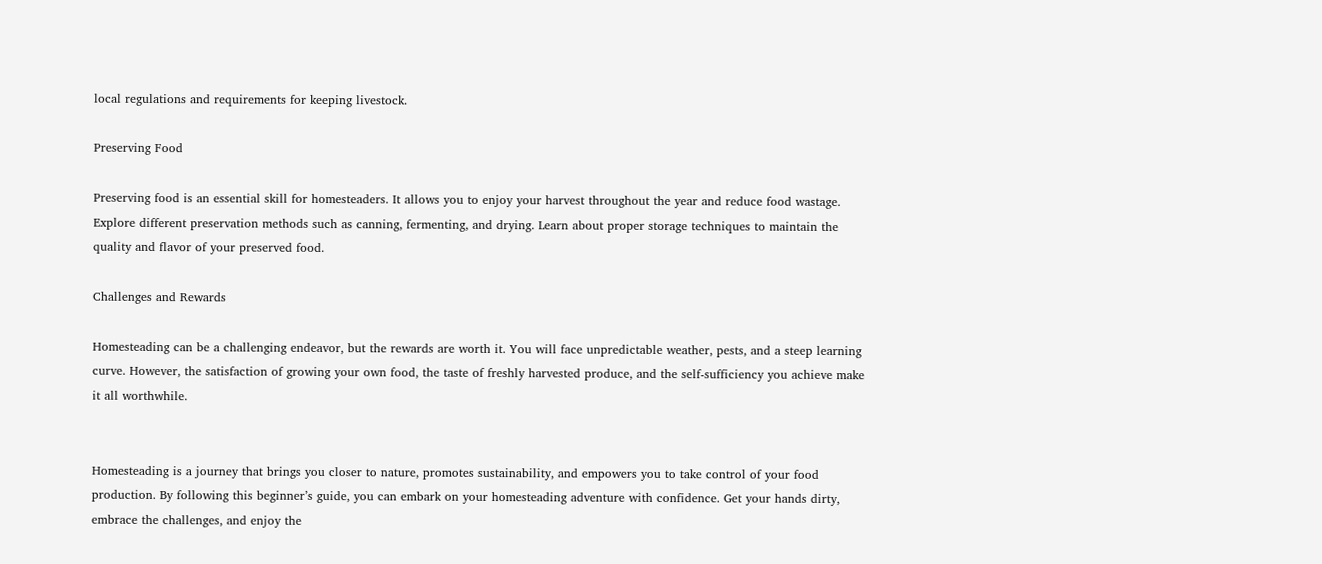local regulations and requirements for keeping livestock.

Preserving Food

Preserving food is an essential skill for homesteaders. It allows you to enjoy your harvest throughout the year and reduce food wastage. Explore different preservation methods such as canning, fermenting, and drying. Learn about proper storage techniques to maintain the quality and flavor of your preserved food.

Challenges and Rewards

Homesteading can be a challenging endeavor, but the rewards are worth it. You will face unpredictable weather, pests, and a steep learning curve. However, the satisfaction of growing your own food, the taste of freshly harvested produce, and the self-sufficiency you achieve make it all worthwhile.


Homesteading is a journey that brings you closer to nature, promotes sustainability, and empowers you to take control of your food production. By following this beginner’s guide, you can embark on your homesteading adventure with confidence. Get your hands dirty, embrace the challenges, and enjoy the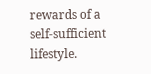rewards of a self-sufficient lifestyle.